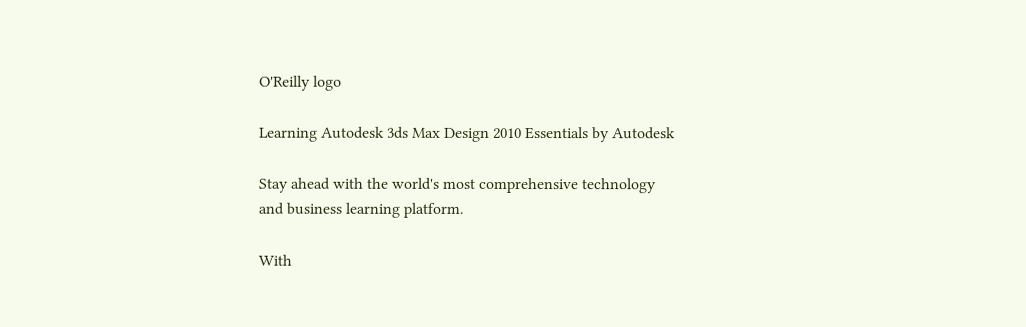O'Reilly logo

Learning Autodesk 3ds Max Design 2010 Essentials by Autodesk

Stay ahead with the world's most comprehensive technology and business learning platform.

With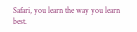Safari, you learn the way you learn best.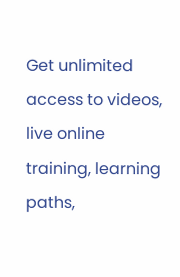Get unlimited access to videos, live online training, learning paths,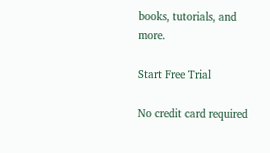books, tutorials, and more.

Start Free Trial

No credit card required